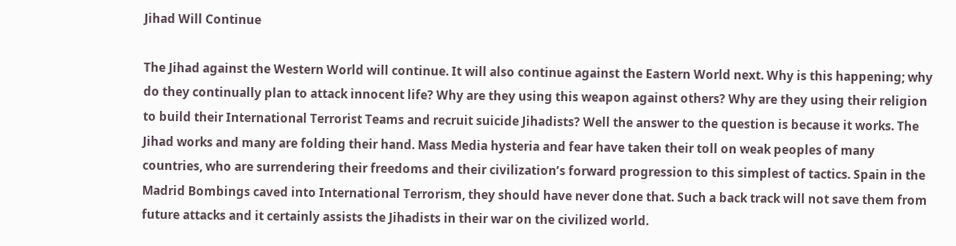Jihad Will Continue

The Jihad against the Western World will continue. It will also continue against the Eastern World next. Why is this happening; why do they continually plan to attack innocent life? Why are they using this weapon against others? Why are they using their religion to build their International Terrorist Teams and recruit suicide Jihadists? Well the answer to the question is because it works. The Jihad works and many are folding their hand. Mass Media hysteria and fear have taken their toll on weak peoples of many countries, who are surrendering their freedoms and their civilization’s forward progression to this simplest of tactics. Spain in the Madrid Bombings caved into International Terrorism, they should have never done that. Such a back track will not save them from future attacks and it certainly assists the Jihadists in their war on the civilized world.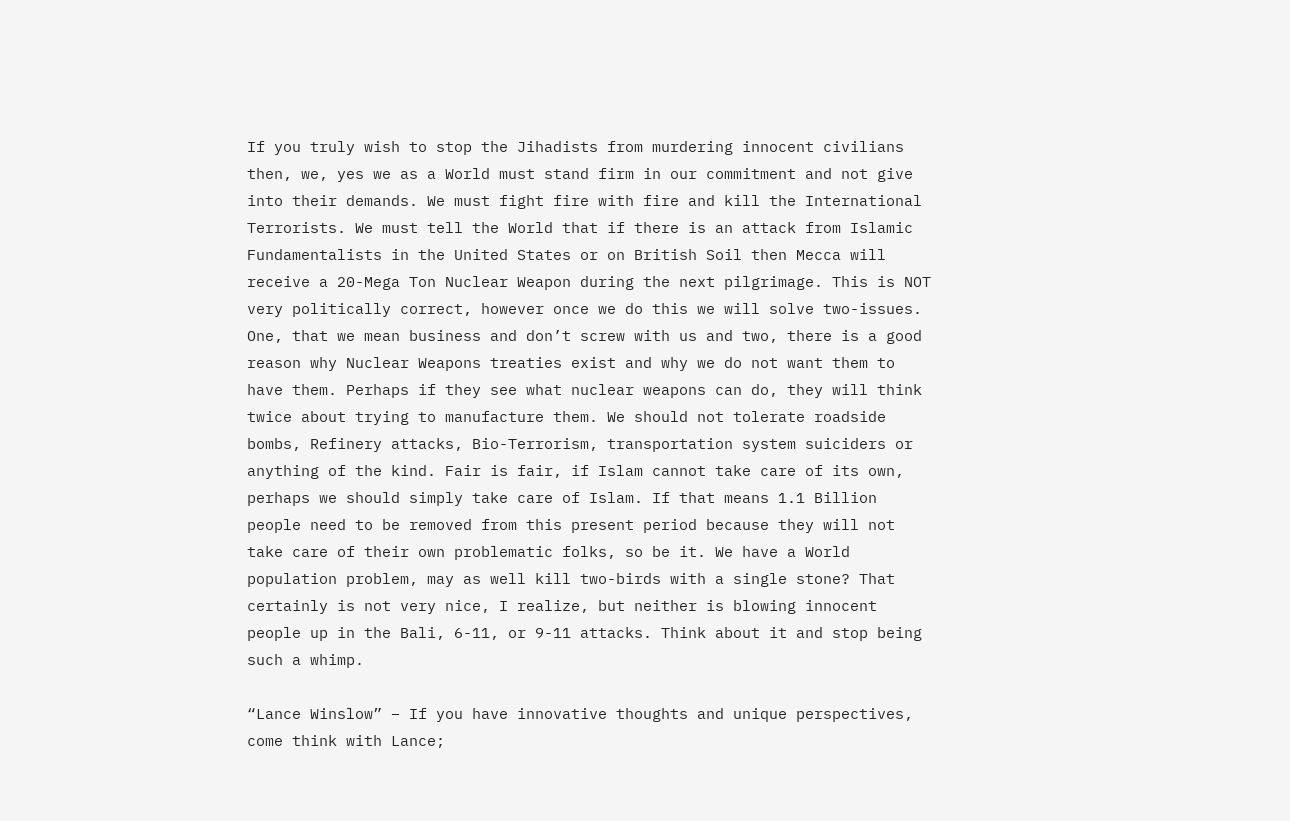If you truly wish to stop the Jihadists from murdering innocent civilians then, we, yes we as a World must stand firm in our commitment and not give into their demands. We must fight fire with fire and kill the International Terrorists. We must tell the World that if there is an attack from Islamic Fundamentalists in the United States or on British Soil then Mecca will receive a 20-Mega Ton Nuclear Weapon during the next pilgrimage. This is NOT very politically correct, however once we do this we will solve two-issues. One, that we mean business and don’t screw with us and two, there is a good reason why Nuclear Weapons treaties exist and why we do not want them to have them. Perhaps if they see what nuclear weapons can do, they will think twice about trying to manufacture them. We should not tolerate roadside bombs, Refinery attacks, Bio-Terrorism, transportation system suiciders or anything of the kind. Fair is fair, if Islam cannot take care of its own, perhaps we should simply take care of Islam. If that means 1.1 Billion people need to be removed from this present period because they will not take care of their own problematic folks, so be it. We have a World population problem, may as well kill two-birds with a single stone? That certainly is not very nice, I realize, but neither is blowing innocent people up in the Bali, 6-11, or 9-11 attacks. Think about it and stop being such a whimp.

“Lance Winslow” – If you have innovative thoughts and unique perspectives, come think with Lance;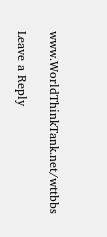www.WorldThinkTank.net/wttbbs

Leave a Reply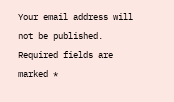Your email address will not be published. Required fields are marked *